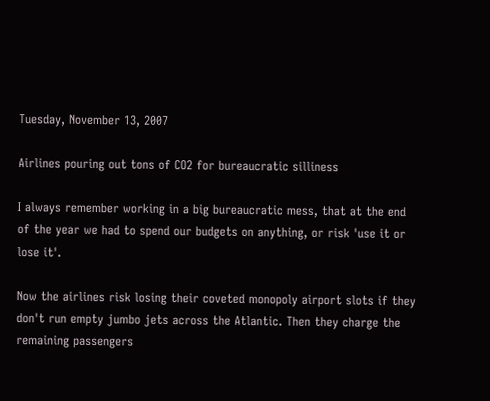Tuesday, November 13, 2007

Airlines pouring out tons of CO2 for bureaucratic silliness

I always remember working in a big bureaucratic mess, that at the end of the year we had to spend our budgets on anything, or risk 'use it or lose it'.

Now the airlines risk losing their coveted monopoly airport slots if they don't run empty jumbo jets across the Atlantic. Then they charge the remaining passengers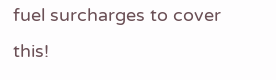fuel surcharges to cover this!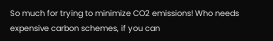So much for trying to minimize CO2 emissions! Who needs expensive carbon schemes, if you can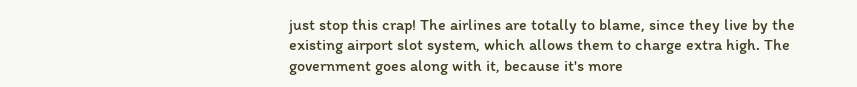just stop this crap! The airlines are totally to blame, since they live by the existing airport slot system, which allows them to charge extra high. The government goes along with it, because it's more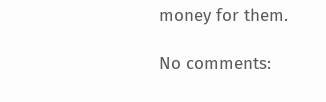money for them.

No comments: